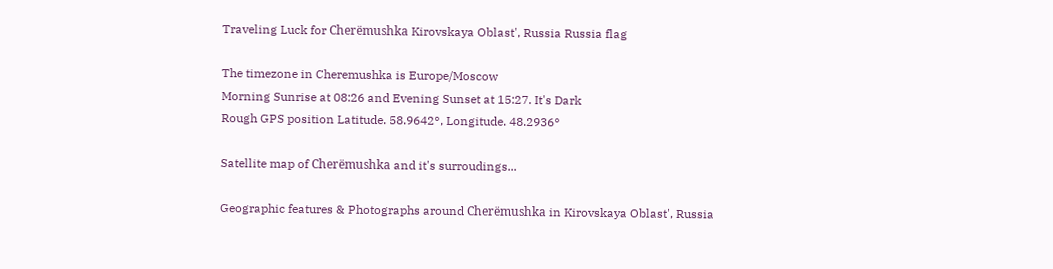Traveling Luck for Cherëmushka Kirovskaya Oblast', Russia Russia flag

The timezone in Cheremushka is Europe/Moscow
Morning Sunrise at 08:26 and Evening Sunset at 15:27. It's Dark
Rough GPS position Latitude. 58.9642°, Longitude. 48.2936°

Satellite map of Cherëmushka and it's surroudings...

Geographic features & Photographs around Cherëmushka in Kirovskaya Oblast', Russia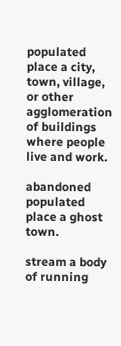populated place a city, town, village, or other agglomeration of buildings where people live and work.

abandoned populated place a ghost town.

stream a body of running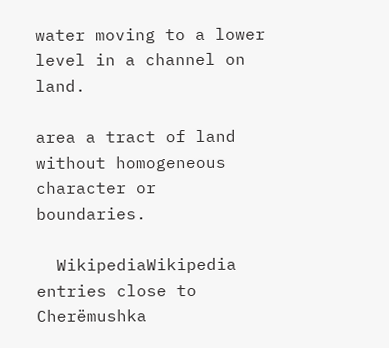water moving to a lower level in a channel on land.

area a tract of land without homogeneous character or boundaries.

  WikipediaWikipedia entries close to Cherëmushka